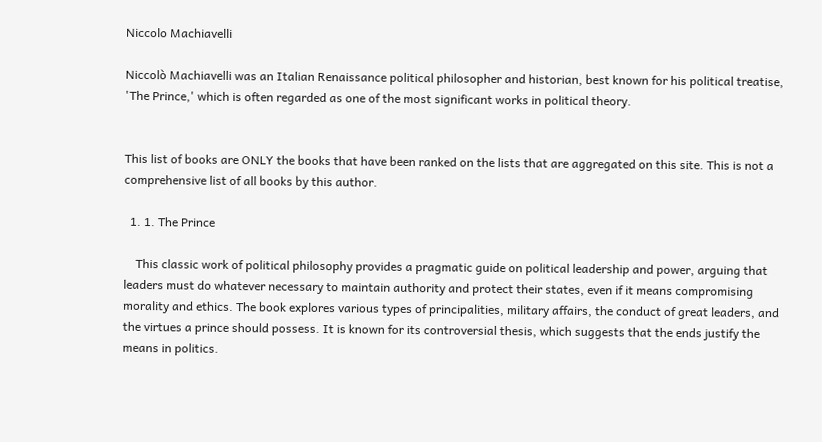Niccolo Machiavelli

Niccolò Machiavelli was an Italian Renaissance political philosopher and historian, best known for his political treatise, 'The Prince,' which is often regarded as one of the most significant works in political theory.


This list of books are ONLY the books that have been ranked on the lists that are aggregated on this site. This is not a comprehensive list of all books by this author.

  1. 1. The Prince

    This classic work of political philosophy provides a pragmatic guide on political leadership and power, arguing that leaders must do whatever necessary to maintain authority and protect their states, even if it means compromising morality and ethics. The book explores various types of principalities, military affairs, the conduct of great leaders, and the virtues a prince should possess. It is known for its controversial thesis, which suggests that the ends justify the means in politics.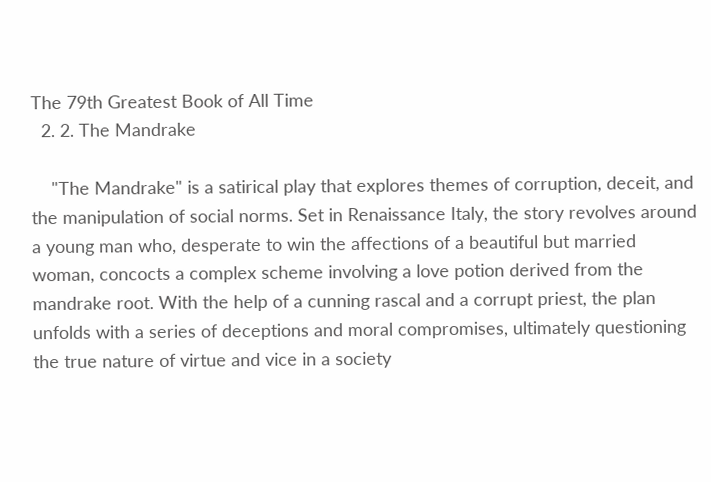The 79th Greatest Book of All Time
  2. 2. The Mandrake

    "The Mandrake" is a satirical play that explores themes of corruption, deceit, and the manipulation of social norms. Set in Renaissance Italy, the story revolves around a young man who, desperate to win the affections of a beautiful but married woman, concocts a complex scheme involving a love potion derived from the mandrake root. With the help of a cunning rascal and a corrupt priest, the plan unfolds with a series of deceptions and moral compromises, ultimately questioning the true nature of virtue and vice in a society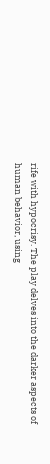rife with hypocrisy. The play delves into the darker aspects of human behavior, using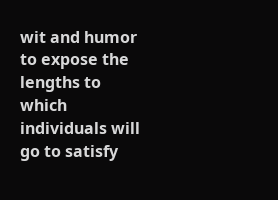wit and humor to expose the lengths to which individuals will go to satisfy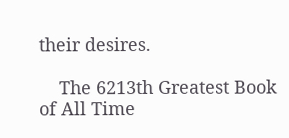their desires.

    The 6213th Greatest Book of All Time